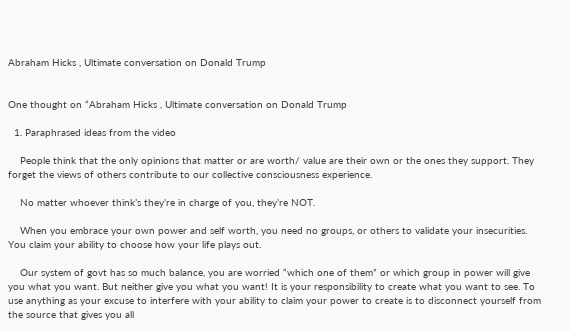Abraham Hicks , Ultimate conversation on Donald Trump


One thought on “Abraham Hicks , Ultimate conversation on Donald Trump

  1. Paraphrased ideas from the video

    People think that the only opinions that matter or are worth/ value are their own or the ones they support. They forget the views of others contribute to our collective consciousness experience.

    No matter whoever think’s they’re in charge of you, they’re NOT.

    When you embrace your own power and self worth, you need no groups, or others to validate your insecurities. You claim your ability to choose how your life plays out.

    Our system of govt has so much balance, you are worried “which one of them” or which group in power will give you what you want. But neither give you what you want! It is your responsibility to create what you want to see. To use anything as your excuse to interfere with your ability to claim your power to create is to disconnect yourself from the source that gives you all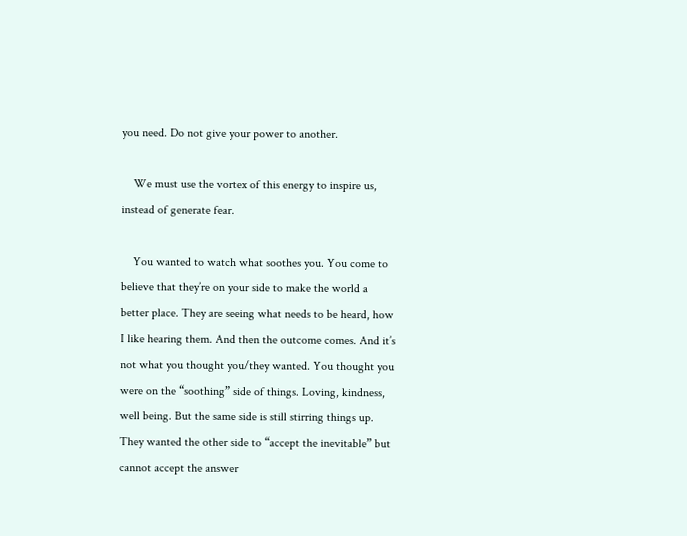you need. Do not give your power to another.

    We must use the vortex of this energy to inspire us, instead of generate fear.

    You wanted to watch what soothes you. You come to believe that they’re on your side to make the world a better place. They are seeing what needs to be heard, how I like hearing them. And then the outcome comes. And it’s not what you thought you/they wanted. You thought you were on the “soothing” side of things. Loving, kindness, well being. But the same side is still stirring things up. They wanted the other side to “accept the inevitable” but cannot accept the answer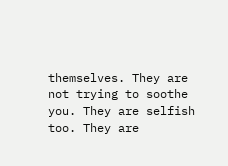themselves. They are not trying to soothe you. They are selfish too. They are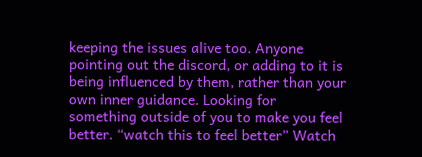keeping the issues alive too. Anyone pointing out the discord, or adding to it is being influenced by them, rather than your own inner guidance. Looking for something outside of you to make you feel better. “watch this to feel better” Watch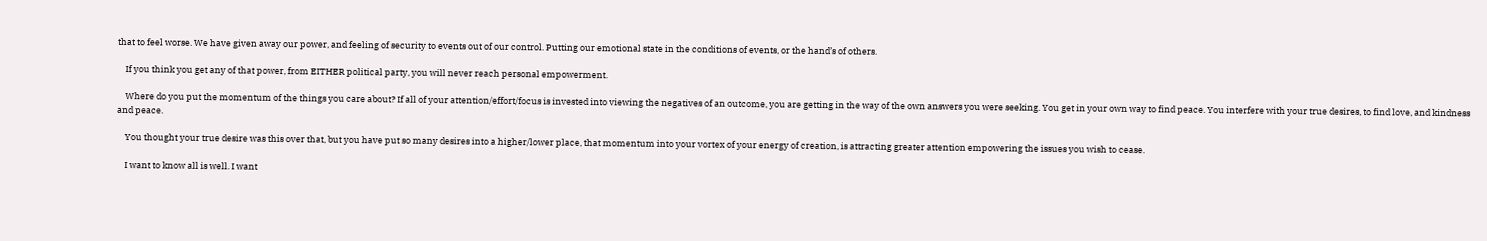that to feel worse. We have given away our power, and feeling of security to events out of our control. Putting our emotional state in the conditions of events, or the hand’s of others.

    If you think you get any of that power, from EITHER political party, you will never reach personal empowerment.

    Where do you put the momentum of the things you care about? If all of your attention/effort/focus is invested into viewing the negatives of an outcome, you are getting in the way of the own answers you were seeking. You get in your own way to find peace. You interfere with your true desires, to find love, and kindness and peace.

    You thought your true desire was this over that, but you have put so many desires into a higher/lower place, that momentum into your vortex of your energy of creation, is attracting greater attention empowering the issues you wish to cease.

    I want to know all is well. I want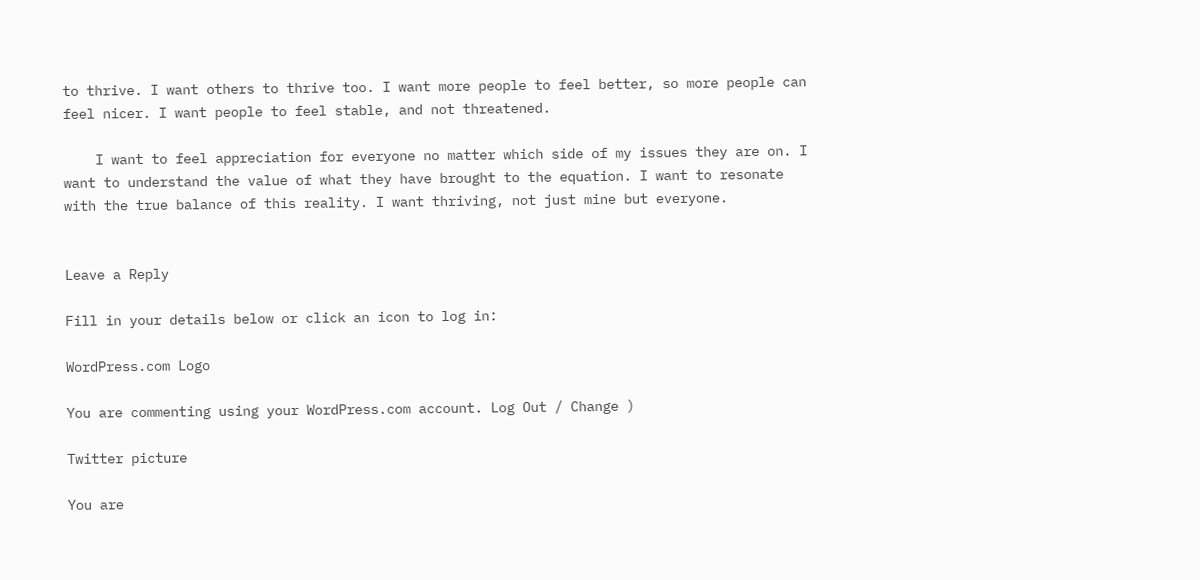to thrive. I want others to thrive too. I want more people to feel better, so more people can feel nicer. I want people to feel stable, and not threatened.

    I want to feel appreciation for everyone no matter which side of my issues they are on. I want to understand the value of what they have brought to the equation. I want to resonate with the true balance of this reality. I want thriving, not just mine but everyone.


Leave a Reply

Fill in your details below or click an icon to log in:

WordPress.com Logo

You are commenting using your WordPress.com account. Log Out / Change )

Twitter picture

You are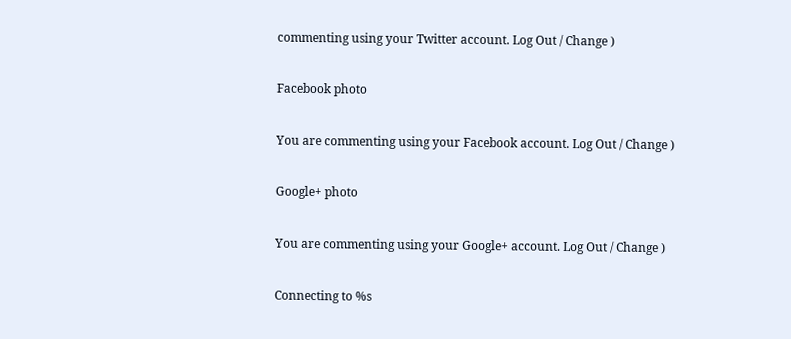commenting using your Twitter account. Log Out / Change )

Facebook photo

You are commenting using your Facebook account. Log Out / Change )

Google+ photo

You are commenting using your Google+ account. Log Out / Change )

Connecting to %s